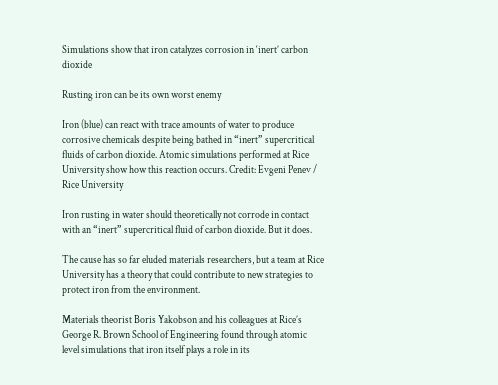Simulations show that iron catalyzes corrosion in ‘inert’ carbon dioxide

Rusting iron can be its own worst enemy

Iron (blue) can react with trace amounts of water to produce corrosive chemicals despite being bathed in “inert” supercritical fluids of carbon dioxide. Atomic simulations performed at Rice University show how this reaction occurs. Credit: Evgeni Penev / Rice University

Iron rusting in water should theoretically not corrode in contact with an “inert” supercritical fluid of carbon dioxide. But it does.

The cause has so far eluded materials researchers, but a team at Rice University has a theory that could contribute to new strategies to protect iron from the environment.

Materials theorist Boris Yakobson and his colleagues at Rice’s George R. Brown School of Engineering found through atomic level simulations that iron itself plays a role in its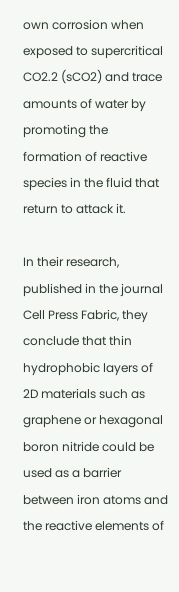own corrosion when exposed to supercritical CO2.2 (sCO2) and trace amounts of water by promoting the formation of reactive species in the fluid that return to attack it.

In their research, published in the journal Cell Press Fabric, they conclude that thin hydrophobic layers of 2D materials such as graphene or hexagonal boron nitride could be used as a barrier between iron atoms and the reactive elements of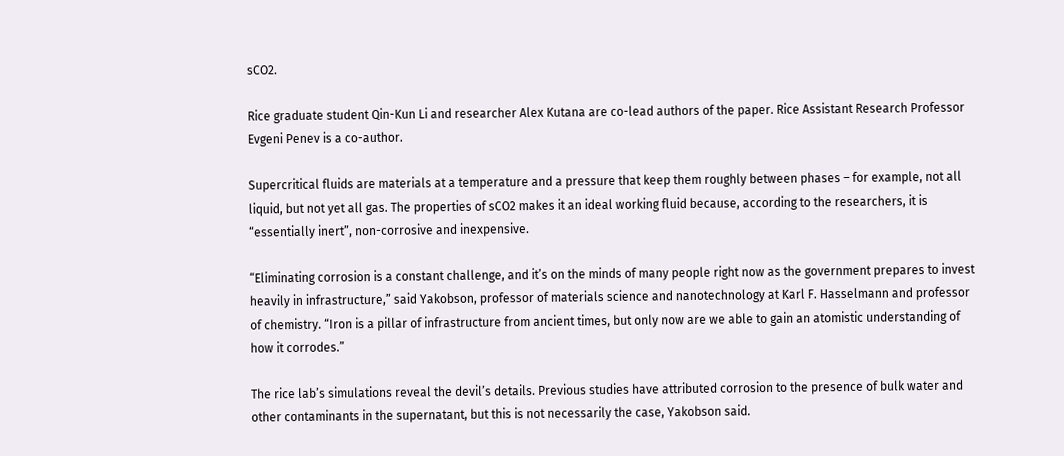sCO2.

Rice graduate student Qin-Kun Li and researcher Alex Kutana are co-lead authors of the paper. Rice Assistant Research Professor Evgeni Penev is a co-author.

Supercritical fluids are materials at a temperature and a pressure that keep them roughly between phases – for example, not all liquid, but not yet all gas. The properties of sCO2 makes it an ideal working fluid because, according to the researchers, it is “essentially inert”, non-corrosive and inexpensive.

“Eliminating corrosion is a constant challenge, and it’s on the minds of many people right now as the government prepares to invest heavily in infrastructure,” said Yakobson, professor of materials science and nanotechnology at Karl F. Hasselmann and professor of chemistry. “Iron is a pillar of infrastructure from ancient times, but only now are we able to gain an atomistic understanding of how it corrodes.”

The rice lab’s simulations reveal the devil’s details. Previous studies have attributed corrosion to the presence of bulk water and other contaminants in the supernatant, but this is not necessarily the case, Yakobson said.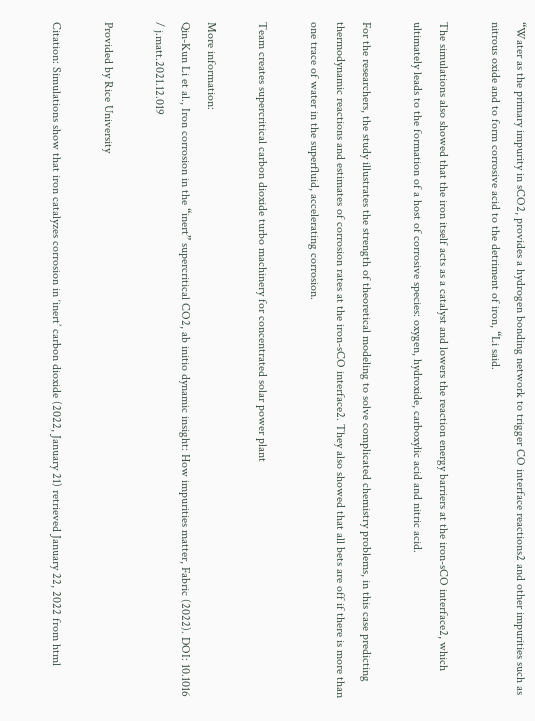“Water as the primary impurity in sCO2, provides a hydrogen bonding network to trigger CO interface reactions2 and other impurities such as nitrous oxide and to form corrosive acid to the detriment of iron, “Li said.

The simulations also showed that the iron itself acts as a catalyst and lowers the reaction energy barriers at the iron-sCO interface2, which ultimately leads to the formation of a host of corrosive species: oxygen, hydroxide, carboxylic acid and nitric acid.

For the researchers, the study illustrates the strength of theoretical modeling to solve complicated chemistry problems, in this case predicting thermodynamic reactions and estimates of corrosion rates at the iron-sCO interface2. They also showed that all bets are off if there is more than one trace of water in the superfluid, accelerating corrosion.

Team creates supercritical carbon dioxide turbo machinery for concentrated solar power plant

More information:
Qin-Kun Li et al., Iron corrosion in the “inert” supercritical CO2, ab initio dynamic insight: How impurities matter, Fabric (2022). DOI: 10.1016 / j.matt.2021.12.019

Provided by Rice University

Citation: Simulations show that iron catalyzes corrosion in ‘inert’ carbon dioxide (2022, January 21) retrieved January 22, 2022 from html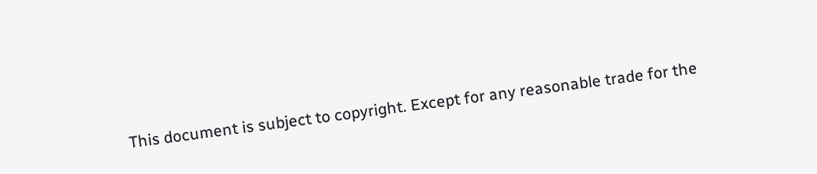This document is subject to copyright. Except for any reasonable trade for the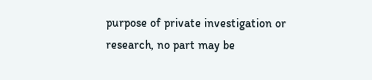purpose of private investigation or research, no part may be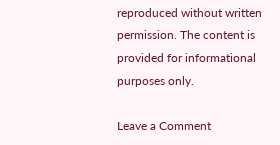reproduced without written permission. The content is provided for informational purposes only.

Leave a Comment